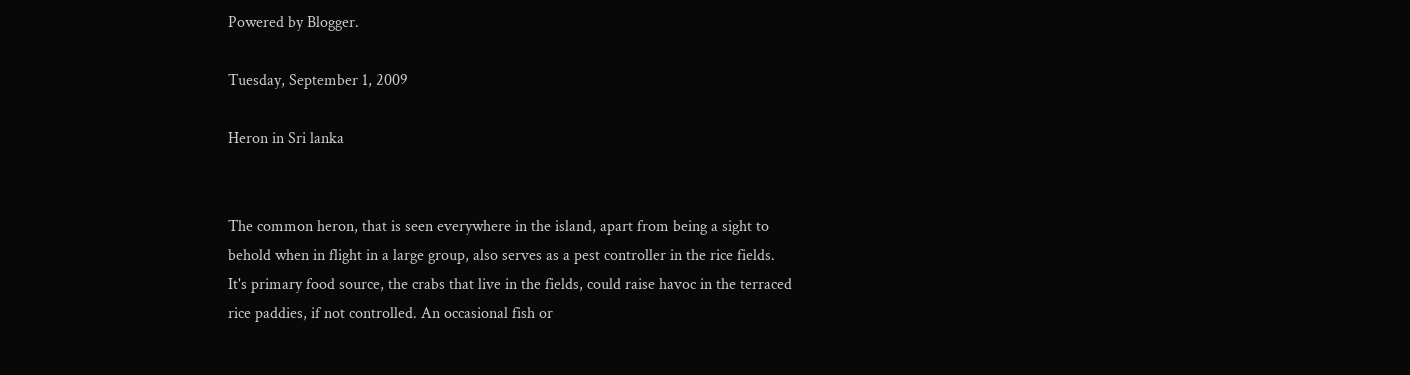Powered by Blogger.

Tuesday, September 1, 2009

Heron in Sri lanka


The common heron, that is seen everywhere in the island, apart from being a sight to behold when in flight in a large group, also serves as a pest controller in the rice fields. It's primary food source, the crabs that live in the fields, could raise havoc in the terraced rice paddies, if not controlled. An occasional fish or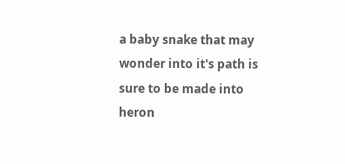a baby snake that may wonder into it's path is sure to be made into heron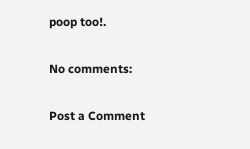poop too!.

No comments:

Post a Comment